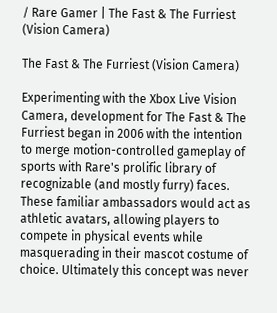/ Rare Gamer | The Fast & The Furriest (Vision Camera)

The Fast & The Furriest (Vision Camera)

Experimenting with the Xbox Live Vision Camera, development for The Fast & The Furriest began in 2006 with the intention to merge motion-controlled gameplay of sports with Rare's prolific library of recognizable (and mostly furry) faces. These familiar ambassadors would act as athletic avatars, allowing players to compete in physical events while masquerading in their mascot costume of choice. Ultimately this concept was never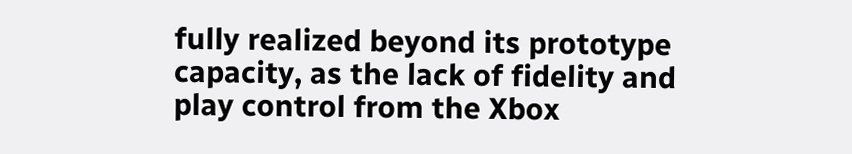fully realized beyond its prototype capacity, as the lack of fidelity and play control from the Xbox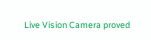Live Vision Camera proved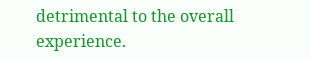detrimental to the overall experience.